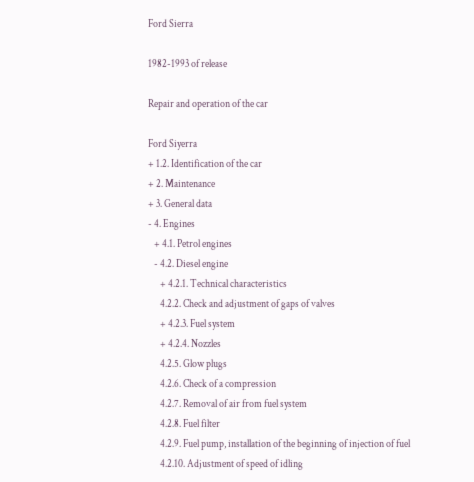Ford Sierra

1982-1993 of release

Repair and operation of the car

Ford Siyerra
+ 1.2. Identification of the car
+ 2. Maintenance
+ 3. General data
- 4. Engines
   + 4.1. Petrol engines
   - 4.2. Diesel engine
      + 4.2.1. Technical characteristics
      4.2.2. Check and adjustment of gaps of valves
      + 4.2.3. Fuel system
      + 4.2.4. Nozzles
      4.2.5. Glow plugs
      4.2.6. Check of a compression
      4.2.7. Removal of air from fuel system
      4.2.8. Fuel filter
      4.2.9. Fuel pump, installation of the beginning of injection of fuel
      4.2.10. Adjustment of speed of idling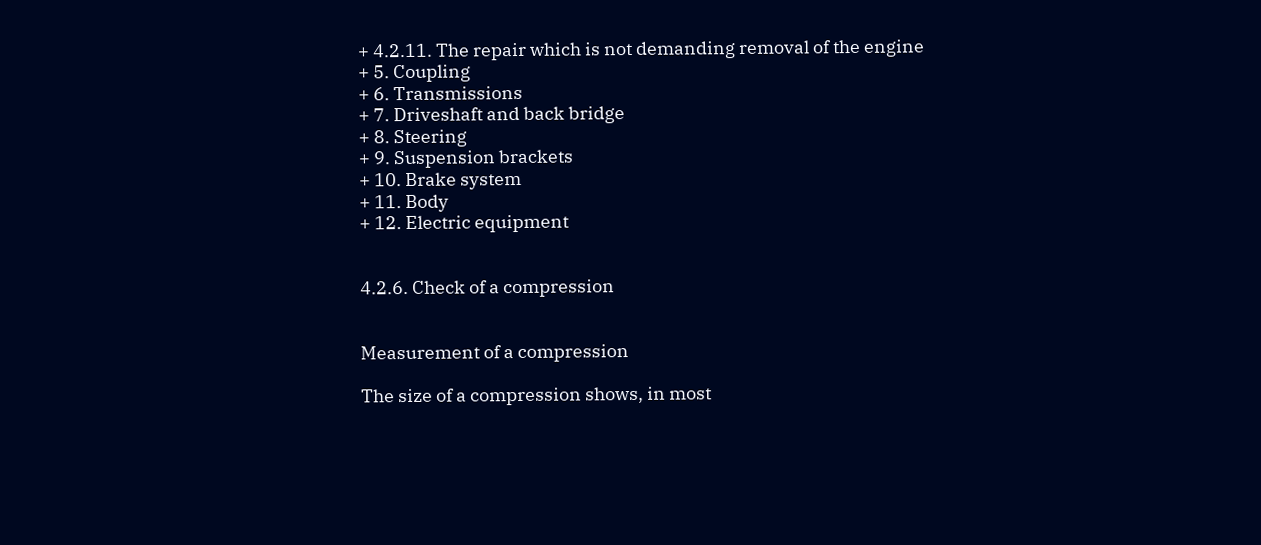+ 4.2.11. The repair which is not demanding removal of the engine
+ 5. Coupling
+ 6. Transmissions
+ 7. Driveshaft and back bridge
+ 8. Steering
+ 9. Suspension brackets
+ 10. Brake system
+ 11. Body
+ 12. Electric equipment


4.2.6. Check of a compression


Measurement of a compression

The size of a compression shows, in most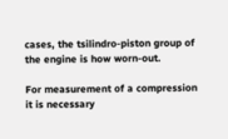cases, the tsilindro-piston group of the engine is how worn-out.

For measurement of a compression it is necessary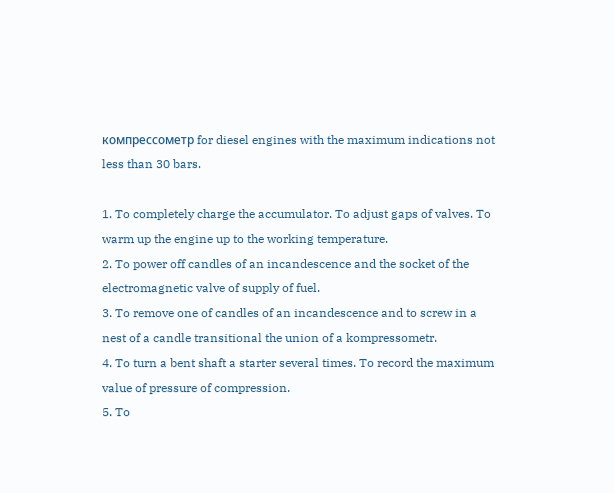компрессометр for diesel engines with the maximum indications not less than 30 bars.

1. To completely charge the accumulator. To adjust gaps of valves. To warm up the engine up to the working temperature.
2. To power off candles of an incandescence and the socket of the electromagnetic valve of supply of fuel.
3. To remove one of candles of an incandescence and to screw in a nest of a candle transitional the union of a kompressometr.
4. To turn a bent shaft a starter several times. To record the maximum value of pressure of compression.
5. To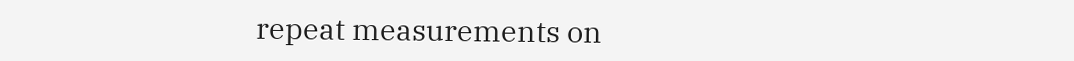repeat measurements on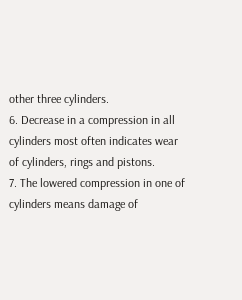other three cylinders.
6. Decrease in a compression in all cylinders most often indicates wear of cylinders, rings and pistons.
7. The lowered compression in one of cylinders means damage of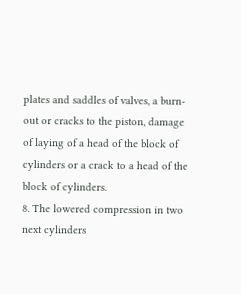plates and saddles of valves, a burn-out or cracks to the piston, damage of laying of a head of the block of cylinders or a crack to a head of the block of cylinders.
8. The lowered compression in two next cylinders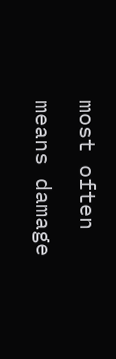most often means damage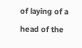of laying of a head of the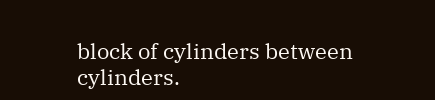block of cylinders between cylinders.